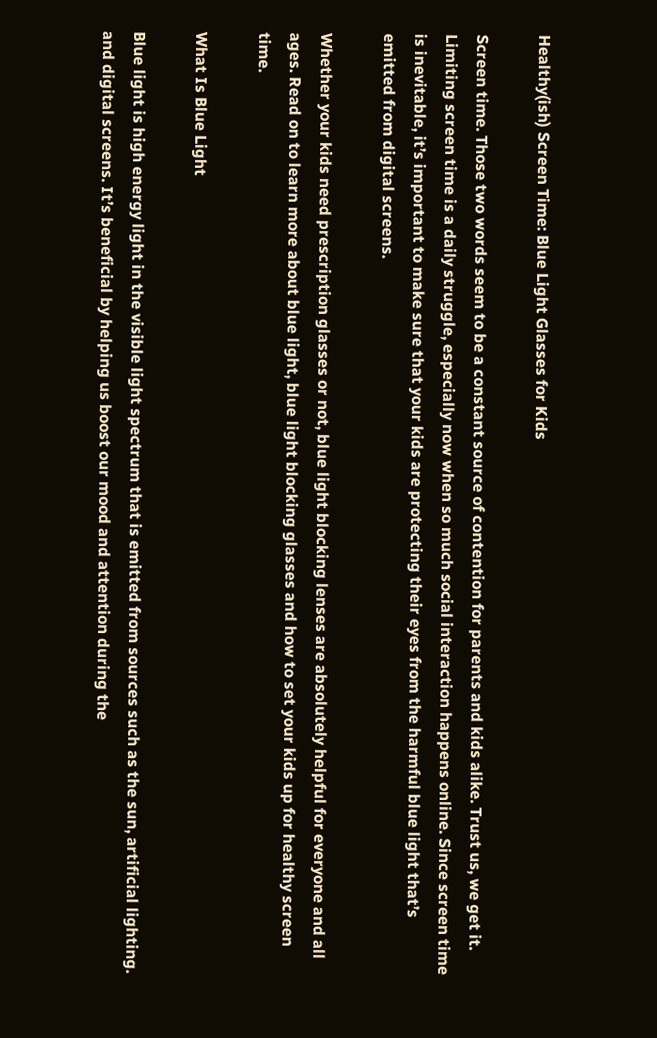Healthy(ish) Screen Time: Blue Light Glasses for Kids

Screen time. Those two words seem to be a constant source of contention for parents and kids alike. Trust us, we get it. Limiting screen time is a daily struggle, especially now when so much social interaction happens online. Since screen time is inevitable, it’s important to make sure that your kids are protecting their eyes from the harmful blue light that’s emitted from digital screens.

Whether your kids need prescription glasses or not, blue light blocking lenses are absolutely helpful for everyone and all ages. Read on to learn more about blue light, blue light blocking glasses and how to set your kids up for healthy screen time.

What Is Blue Light

Blue light is high energy light in the visible light spectrum that is emitted from sources such as the sun, artificial lighting. and digital screens. It’s beneficial by helping us boost our mood and attention during the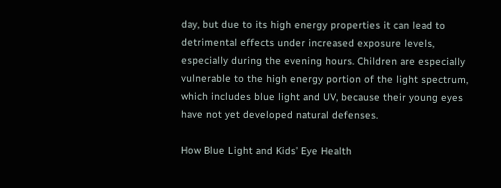day, but due to its high energy properties it can lead to detrimental effects under increased exposure levels, especially during the evening hours. Children are especially vulnerable to the high energy portion of the light spectrum, which includes blue light and UV, because their young eyes have not yet developed natural defenses.

How Blue Light and Kids’ Eye Health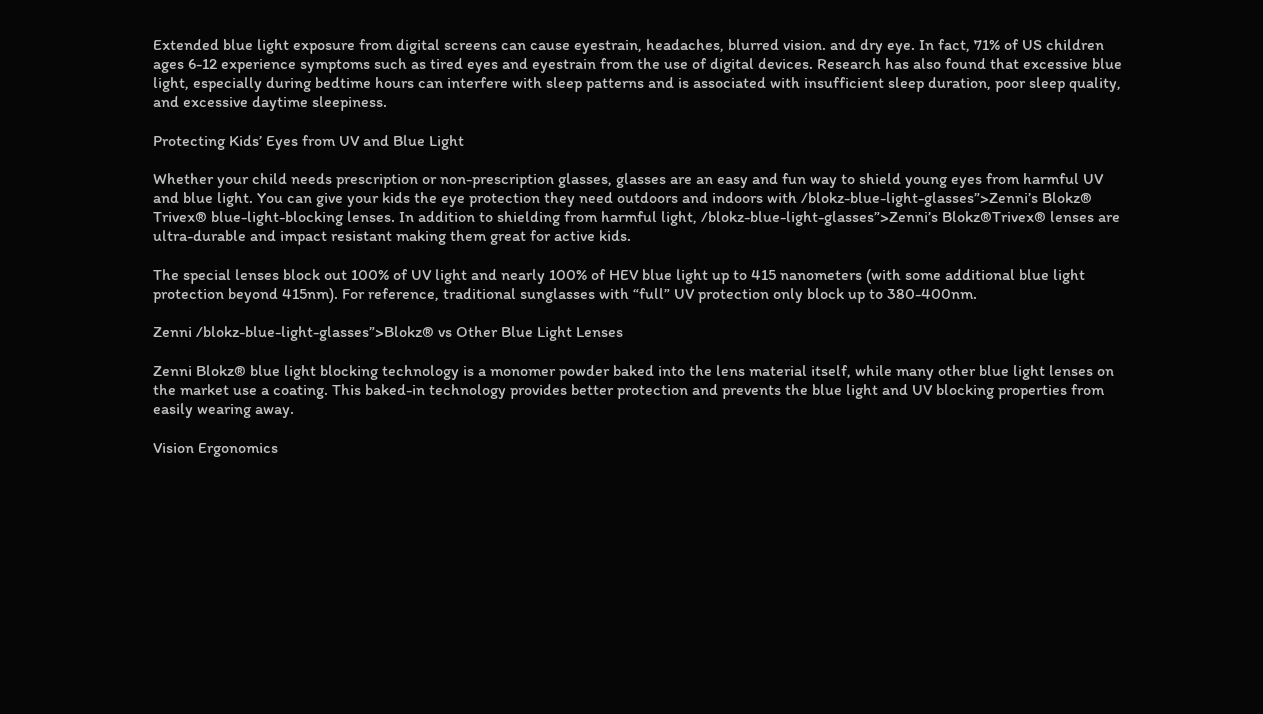Extended blue light exposure from digital screens can cause eyestrain, headaches, blurred vision. and dry eye. In fact, 71% of US children ages 6-12 experience symptoms such as tired eyes and eyestrain from the use of digital devices. Research has also found that excessive blue light, especially during bedtime hours can interfere with sleep patterns and is associated with insufficient sleep duration, poor sleep quality, and excessive daytime sleepiness.

Protecting Kids’ Eyes from UV and Blue Light

Whether your child needs prescription or non-prescription glasses, glasses are an easy and fun way to shield young eyes from harmful UV and blue light. You can give your kids the eye protection they need outdoors and indoors with /blokz-blue-light-glasses”>Zenni’s Blokz® Trivex® blue-light-blocking lenses. In addition to shielding from harmful light, /blokz-blue-light-glasses”>Zenni’s Blokz®Trivex® lenses are ultra-durable and impact resistant making them great for active kids.

The special lenses block out 100% of UV light and nearly 100% of HEV blue light up to 415 nanometers (with some additional blue light protection beyond 415nm). For reference, traditional sunglasses with “full” UV protection only block up to 380-400nm.

Zenni /blokz-blue-light-glasses”>Blokz® vs Other Blue Light Lenses

Zenni Blokz® blue light blocking technology is a monomer powder baked into the lens material itself, while many other blue light lenses on the market use a coating. This baked-in technology provides better protection and prevents the blue light and UV blocking properties from easily wearing away.

Vision Ergonomics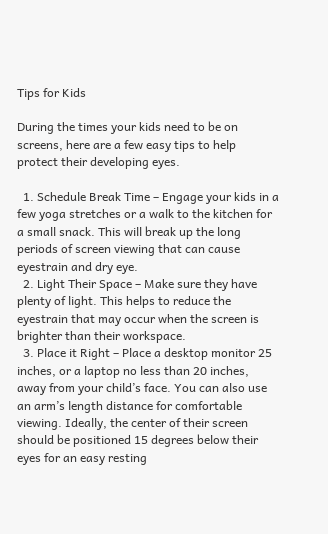Tips for Kids

During the times your kids need to be on screens, here are a few easy tips to help protect their developing eyes.

  1. Schedule Break Time – Engage your kids in a few yoga stretches or a walk to the kitchen for a small snack. This will break up the long periods of screen viewing that can cause eyestrain and dry eye.
  2. Light Their Space – Make sure they have plenty of light. This helps to reduce the eyestrain that may occur when the screen is brighter than their workspace.
  3. Place it Right – Place a desktop monitor 25 inches, or a laptop no less than 20 inches, away from your child’s face. You can also use an arm’s length distance for comfortable viewing. Ideally, the center of their screen should be positioned 15 degrees below their eyes for an easy resting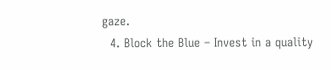gaze.
  4. Block the Blue – Invest in a quality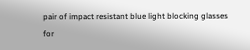pair of impact resistant blue light blocking glasses for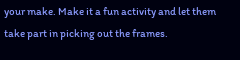your make. Make it a fun activity and let them take part in picking out the frames.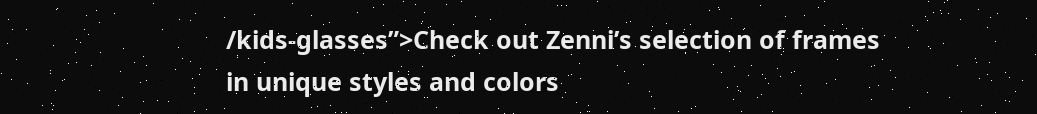/kids-glasses”>Check out Zenni’s selection of frames in unique styles and colors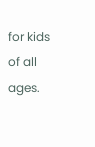for kids of all ages.